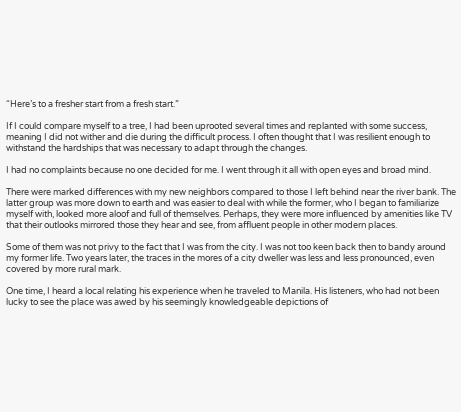“Here’s to a fresher start from a fresh start.”

If I could compare myself to a tree, I had been uprooted several times and replanted with some success, meaning I did not wither and die during the difficult process. I often thought that I was resilient enough to withstand the hardships that was necessary to adapt through the changes.

I had no complaints because no one decided for me. I went through it all with open eyes and broad mind.

There were marked differences with my new neighbors compared to those I left behind near the river bank. The latter group was more down to earth and was easier to deal with while the former, who I began to familiarize myself with, looked more aloof and full of themselves. Perhaps, they were more influenced by amenities like TV that their outlooks mirrored those they hear and see, from affluent people in other modern places.

Some of them was not privy to the fact that I was from the city. I was not too keen back then to bandy around my former life. Two years later, the traces in the mores of a city dweller was less and less pronounced, even covered by more rural mark.

One time, I heard a local relating his experience when he traveled to Manila. His listeners, who had not been lucky to see the place was awed by his seemingly knowledgeable depictions of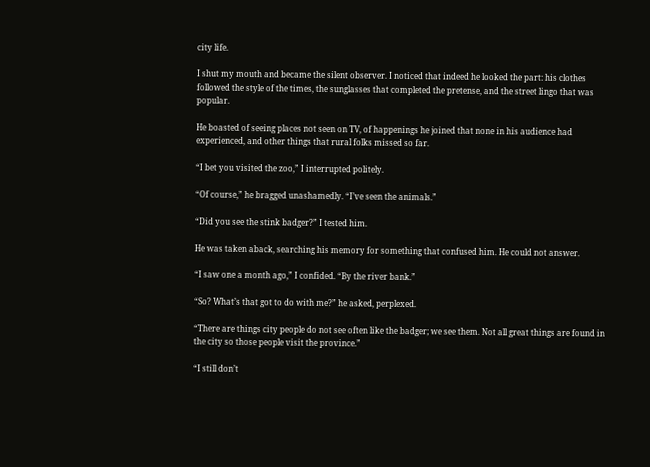city life.

I shut my mouth and became the silent observer. I noticed that indeed he looked the part: his clothes followed the style of the times, the sunglasses that completed the pretense, and the street lingo that was popular.

He boasted of seeing places not seen on TV, of happenings he joined that none in his audience had experienced, and other things that rural folks missed so far.

“I bet you visited the zoo,” I interrupted politely.

“Of course,” he bragged unashamedly. “I’ve seen the animals.”

“Did you see the stink badger?” I tested him.

He was taken aback, searching his memory for something that confused him. He could not answer.

“I saw one a month ago,” I confided. “By the river bank.”

“So? What’s that got to do with me?” he asked, perplexed.

“There are things city people do not see often like the badger; we see them. Not all great things are found in the city so those people visit the province.”

“I still don’t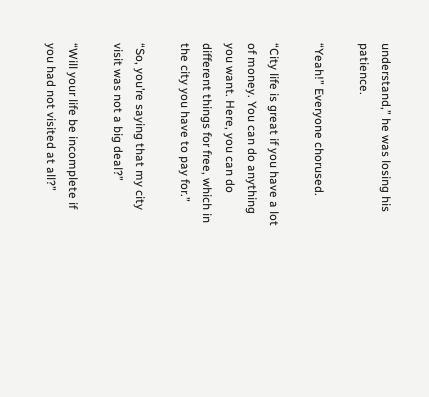understand,” he was losing his patience.

“Yeah!” Everyone chorused.

“City life is great if you have a lot of money. You can do anything you want. Here, you can do different things for free, which in the city you have to pay for.”

“So, you’re saying that my city visit was not a big deal?”

“Will your life be incomplete if you had not visited at all?”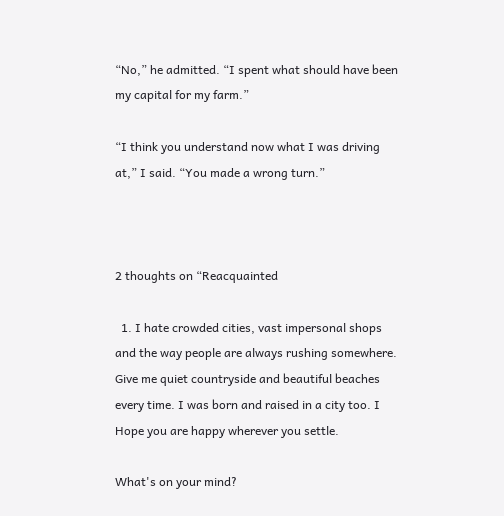“No,” he admitted. “I spent what should have been my capital for my farm.”

“I think you understand now what I was driving at,” I said. “You made a wrong turn.”



2 thoughts on “Reacquainted

  1. I hate crowded cities, vast impersonal shops and the way people are always rushing somewhere. Give me quiet countryside and beautiful beaches every time. I was born and raised in a city too. I Hope you are happy wherever you settle.

What's on your mind?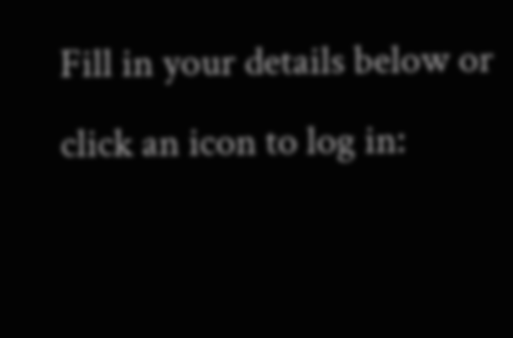Fill in your details below or click an icon to log in: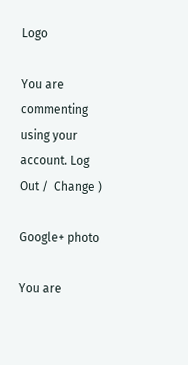Logo

You are commenting using your account. Log Out /  Change )

Google+ photo

You are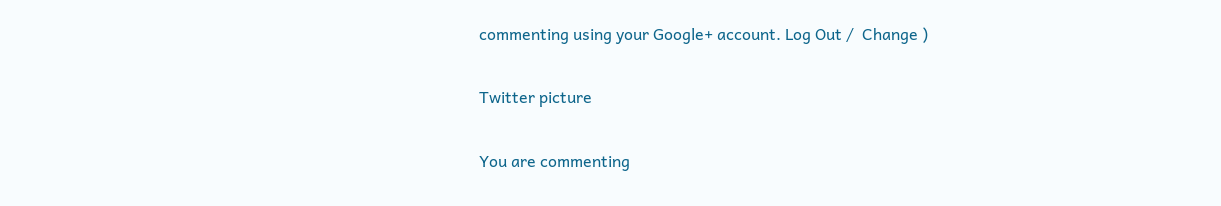commenting using your Google+ account. Log Out /  Change )

Twitter picture

You are commenting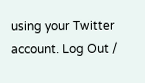using your Twitter account. Log Out /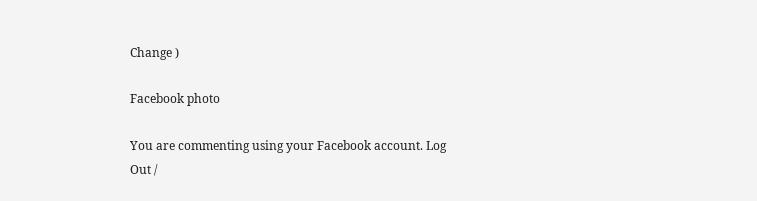Change )

Facebook photo

You are commenting using your Facebook account. Log Out /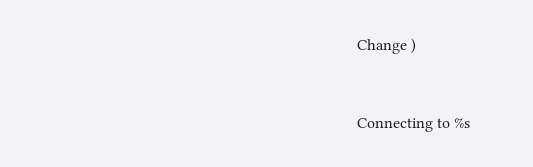Change )


Connecting to %s